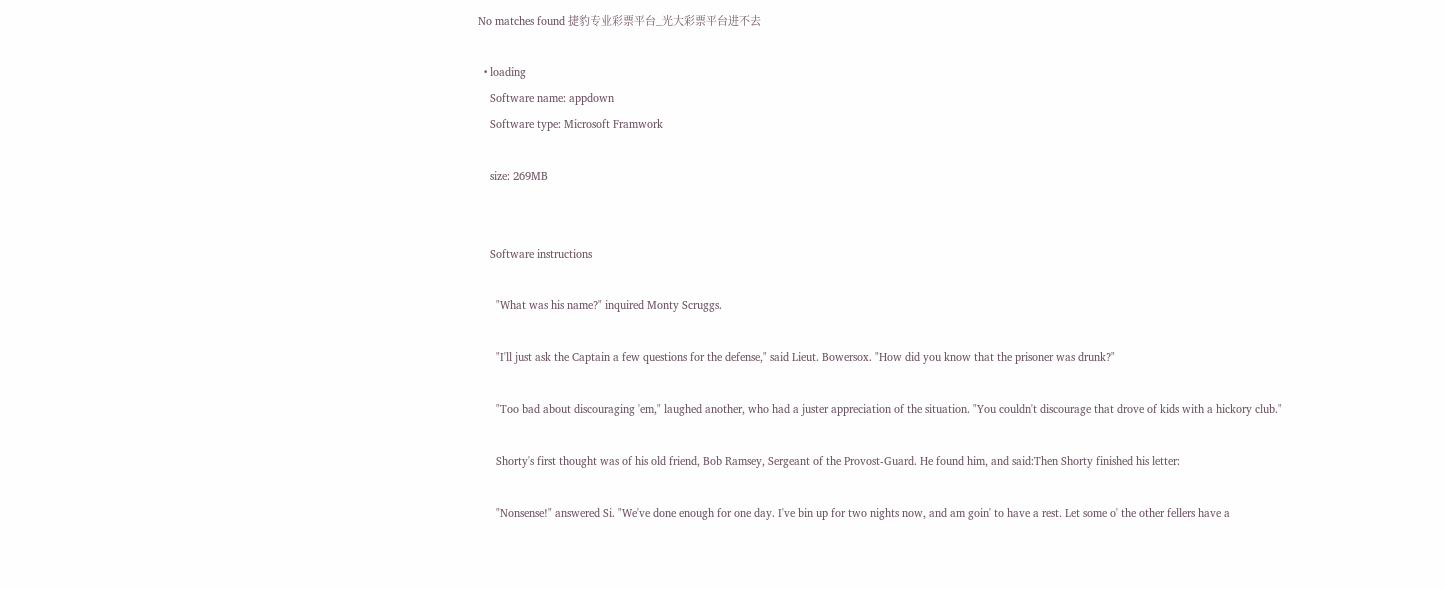No matches found 捷豹专业彩票平台_光大彩票平台进不去

  • loading
    Software name: appdown
    Software type: Microsoft Framwork

    size: 269MB


    Software instructions

      "What was his name?" inquired Monty Scruggs.

      "I'll just ask the Captain a few questions for the defense," said Lieut. Bowersox. "How did you know that the prisoner was drunk?"

      "Too bad about discouraging 'em," laughed another, who had a juster appreciation of the situation. "You couldn't discourage that drove of kids with a hickory club."

      Shorty's first thought was of his old friend, Bob Ramsey, Sergeant of the Provost-Guard. He found him, and said:Then Shorty finished his letter:

      "Nonsense!" answered Si. "We've done enough for one day. I've bin up for two nights now, and am goin' to have a rest. Let some o' the other fellers have a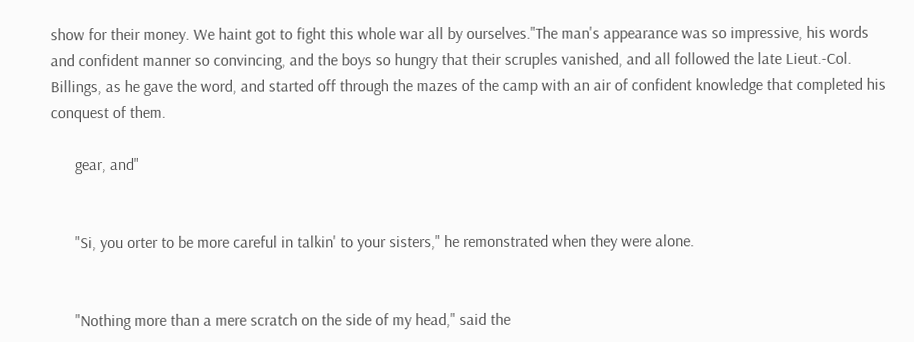show for their money. We haint got to fight this whole war all by ourselves."The man's appearance was so impressive, his words and confident manner so convincing, and the boys so hungry that their scruples vanished, and all followed the late Lieut.-Col. Billings, as he gave the word, and started off through the mazes of the camp with an air of confident knowledge that completed his conquest of them.

      gear, and"


      "Si, you orter to be more careful in talkin' to your sisters," he remonstrated when they were alone.


      "Nothing more than a mere scratch on the side of my head," said the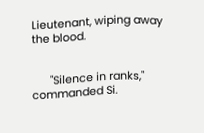Lieutenant, wiping away the blood.


      "Silence in ranks," commanded Si.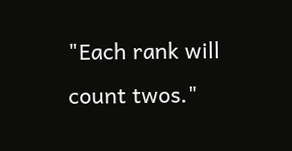"Each rank will count twos."